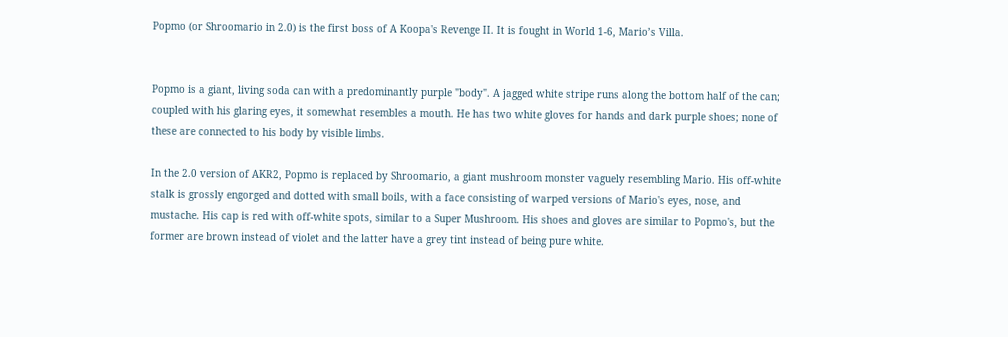Popmo (or Shroomario in 2.0) is the first boss of A Koopa's Revenge II. It is fought in World 1-6, Mario’s Villa.


Popmo is a giant, living soda can with a predominantly purple "body". A jagged white stripe runs along the bottom half of the can; coupled with his glaring eyes, it somewhat resembles a mouth. He has two white gloves for hands and dark purple shoes; none of these are connected to his body by visible limbs.

In the 2.0 version of AKR2, Popmo is replaced by Shroomario, a giant mushroom monster vaguely resembling Mario. His off-white stalk is grossly engorged and dotted with small boils, with a face consisting of warped versions of Mario's eyes, nose, and mustache. His cap is red with off-white spots, similar to a Super Mushroom. His shoes and gloves are similar to Popmo's, but the former are brown instead of violet and the latter have a grey tint instead of being pure white.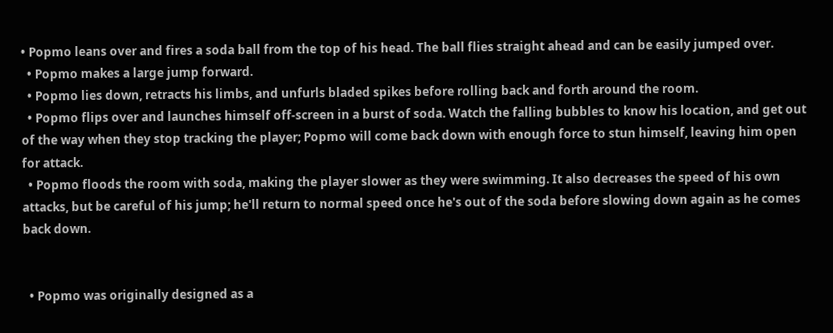• Popmo leans over and fires a soda ball from the top of his head. The ball flies straight ahead and can be easily jumped over.
  • Popmo makes a large jump forward.
  • Popmo lies down, retracts his limbs, and unfurls bladed spikes before rolling back and forth around the room.
  • Popmo flips over and launches himself off-screen in a burst of soda. Watch the falling bubbles to know his location, and get out of the way when they stop tracking the player; Popmo will come back down with enough force to stun himself, leaving him open for attack.
  • Popmo floods the room with soda, making the player slower as they were swimming. It also decreases the speed of his own attacks, but be careful of his jump; he'll return to normal speed once he's out of the soda before slowing down again as he comes back down.


  • Popmo was originally designed as a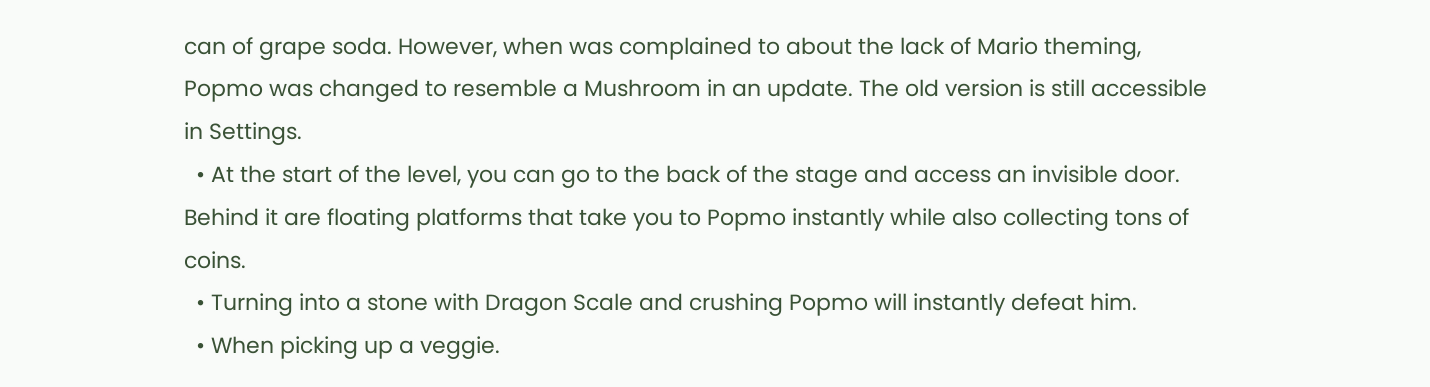can of grape soda. However, when was complained to about the lack of Mario theming, Popmo was changed to resemble a Mushroom in an update. The old version is still accessible in Settings.
  • At the start of the level, you can go to the back of the stage and access an invisible door. Behind it are floating platforms that take you to Popmo instantly while also collecting tons of coins.
  • Turning into a stone with Dragon Scale and crushing Popmo will instantly defeat him.
  • When picking up a veggie.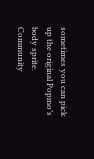sometimes you can pick up the original Popmo’s body sprite.
Community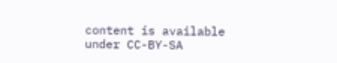content is available under CC-BY-SA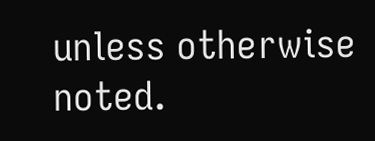unless otherwise noted.